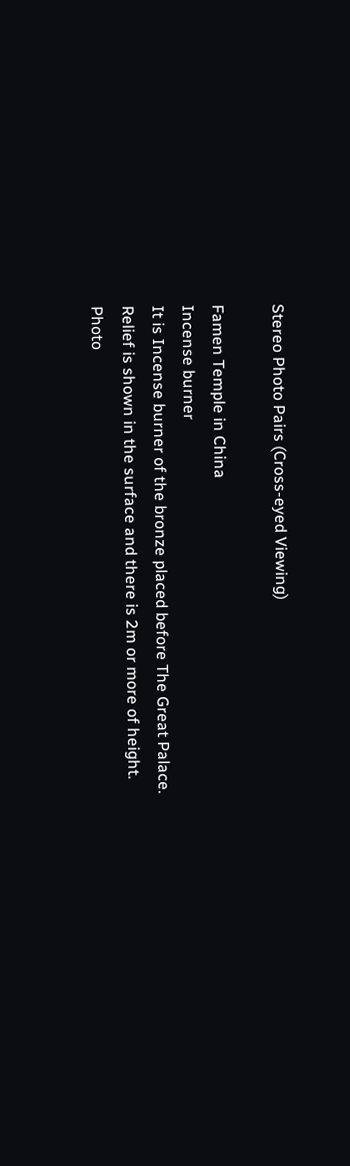Stereo Photo Pairs (Cross-eyed Viewing)

Famen Temple in China
Incense burner
It is Incense burner of the bronze placed before The Great Palace. Relief is shown in the surface and there is 2m or more of height.
Photo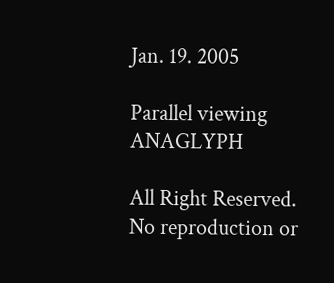Jan. 19. 2005

Parallel viewing ANAGLYPH

All Right Reserved.
No reproduction or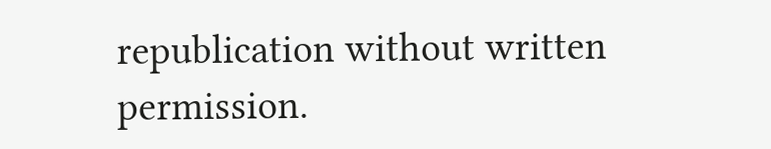republication without written permission.